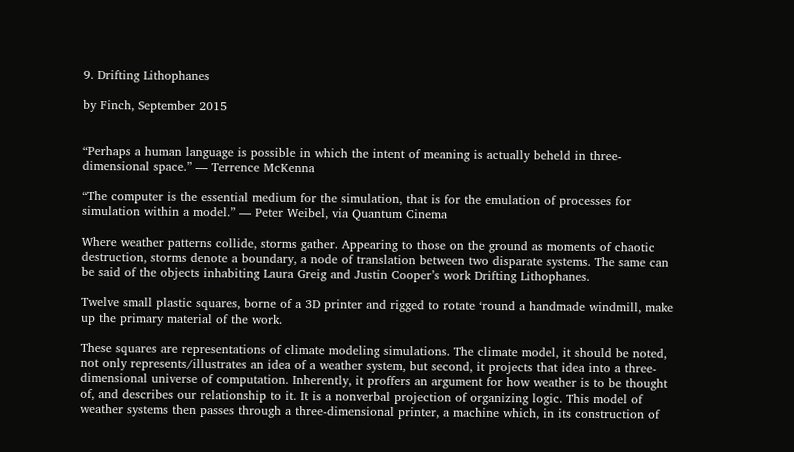9. Drifting Lithophanes

by Finch, September 2015


“Perhaps a human language is possible in which the intent of meaning is actually beheld in three-dimensional space.” — Terrence McKenna

“The computer is the essential medium for the simulation, that is for the emulation of processes for simulation within a model.” — Peter Weibel, via Quantum Cinema

Where weather patterns collide, storms gather. Appearing to those on the ground as moments of chaotic destruction, storms denote a boundary, a node of translation between two disparate systems. The same can be said of the objects inhabiting Laura Greig and Justin Cooper’s work Drifting Lithophanes.

Twelve small plastic squares, borne of a 3D printer and rigged to rotate ‘round a handmade windmill, make up the primary material of the work.

These squares are representations of climate modeling simulations. The climate model, it should be noted, not only represents/illustrates an idea of a weather system, but second, it projects that idea into a three-dimensional universe of computation. Inherently, it proffers an argument for how weather is to be thought of, and describes our relationship to it. It is a nonverbal projection of organizing logic. This model of weather systems then passes through a three-dimensional printer, a machine which, in its construction of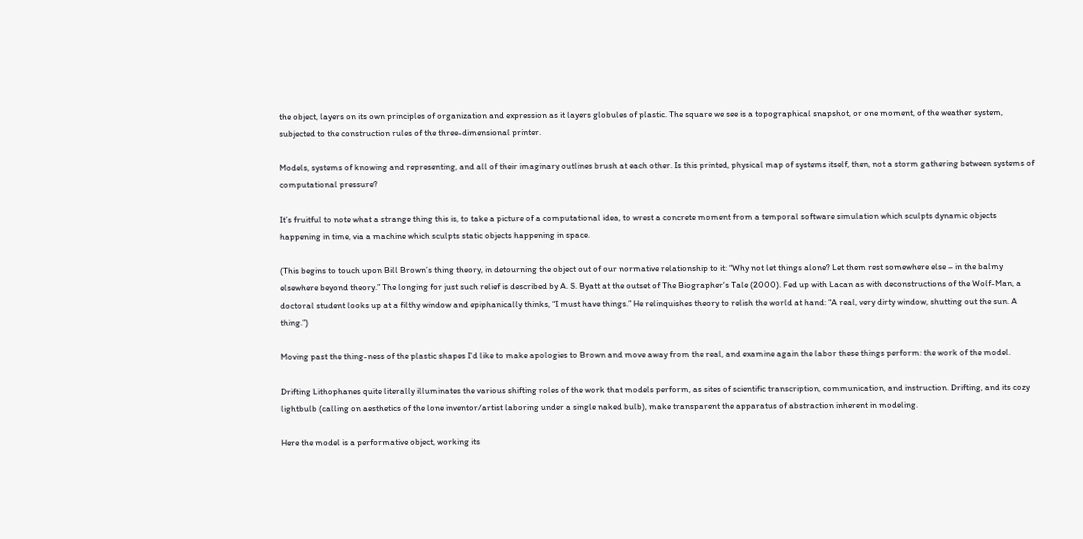the object, layers on its own principles of organization and expression as it layers globules of plastic. The square we see is a topographical snapshot, or one moment, of the weather system, subjected to the construction rules of the three-dimensional printer.

Models, systems of knowing and representing, and all of their imaginary outlines brush at each other. Is this printed, physical map of systems itself, then, not a storm gathering between systems of computational pressure?

It’s fruitful to note what a strange thing this is, to take a picture of a computational idea, to wrest a concrete moment from a temporal software simulation which sculpts dynamic objects happening in time, via a machine which sculpts static objects happening in space.

(This begins to touch upon Bill Brown’s thing theory, in detourning the object out of our normative relationship to it: “Why not let things alone? Let them rest somewhere else – in the balmy elsewhere beyond theory.” The longing for just such relief is described by A. S. Byatt at the outset of The Biographer's Tale (2000). Fed up with Lacan as with deconstructions of the Wolf-Man, a doctoral student looks up at a filthy window and epiphanically thinks, “I must have things.” He relinquishes theory to relish the world at hand: “A real, very dirty window, shutting out the sun. A thing.”)

Moving past the thing-ness of the plastic shapes I'd like to make apologies to Brown and move away from the real, and examine again the labor these things perform: the work of the model.

Drifting Lithophanes quite literally illuminates the various shifting roles of the work that models perform, as sites of scientific transcription, communication, and instruction. Drifting, and its cozy lightbulb (calling on aesthetics of the lone inventor/artist laboring under a single naked bulb), make transparent the apparatus of abstraction inherent in modeling.

Here the model is a performative object, working its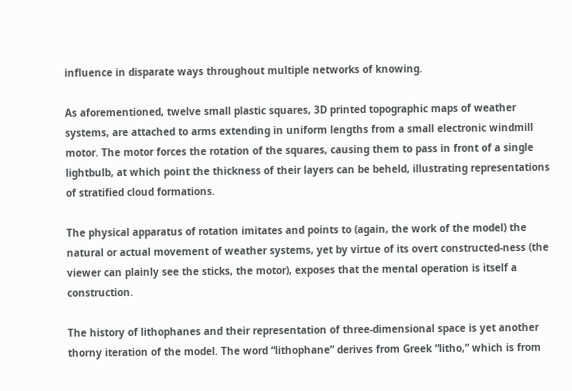influence in disparate ways throughout multiple networks of knowing.

As aforementioned, twelve small plastic squares, 3D printed topographic maps of weather systems, are attached to arms extending in uniform lengths from a small electronic windmill motor. The motor forces the rotation of the squares, causing them to pass in front of a single lightbulb, at which point the thickness of their layers can be beheld, illustrating representations of stratified cloud formations.

The physical apparatus of rotation imitates and points to (again, the work of the model) the natural or actual movement of weather systems, yet by virtue of its overt constructed-ness (the viewer can plainly see the sticks, the motor), exposes that the mental operation is itself a construction.

The history of lithophanes and their representation of three-dimensional space is yet another thorny iteration of the model. The word “lithophane” derives from Greek “litho,” which is from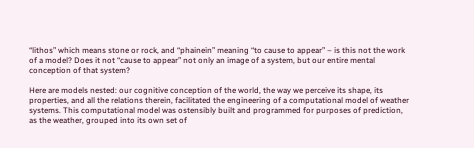“lithos” which means stone or rock, and “phainein” meaning “to cause to appear” – is this not the work of a model? Does it not “cause to appear” not only an image of a system, but our entire mental conception of that system?

Here are models nested: our cognitive conception of the world, the way we perceive its shape, its properties, and all the relations therein, facilitated the engineering of a computational model of weather systems. This computational model was ostensibly built and programmed for purposes of prediction, as the weather, grouped into its own set of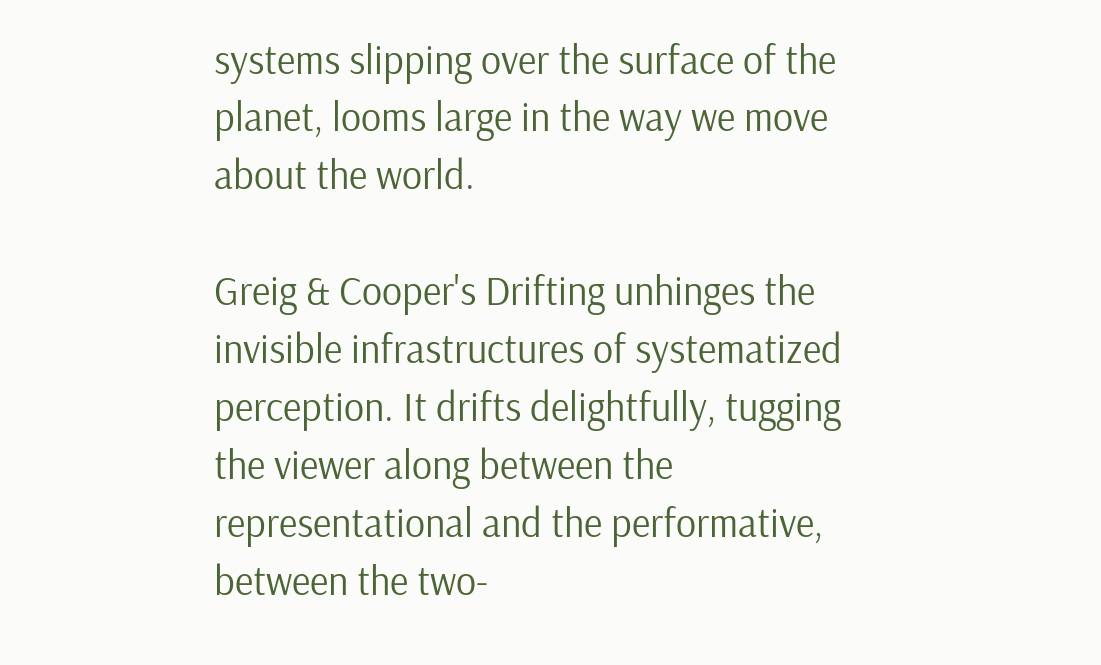systems slipping over the surface of the planet, looms large in the way we move about the world.

Greig & Cooper's Drifting unhinges the invisible infrastructures of systematized perception. It drifts delightfully, tugging the viewer along between the representational and the performative, between the two-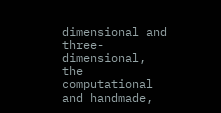dimensional and three-dimensional, the computational and handmade,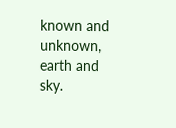known and unknown, earth and sky.